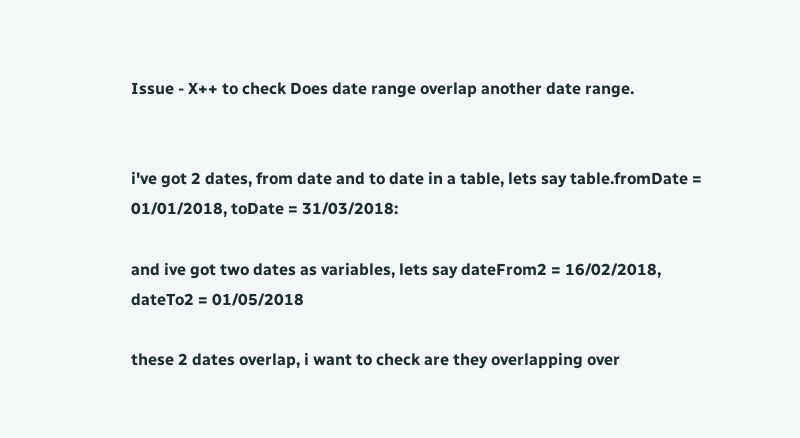Issue - X++ to check Does date range overlap another date range.


i've got 2 dates, from date and to date in a table, lets say table.fromDate = 01/01/2018, toDate = 31/03/2018:

and ive got two dates as variables, lets say dateFrom2 = 16/02/2018, dateTo2 = 01/05/2018

these 2 dates overlap, i want to check are they overlapping over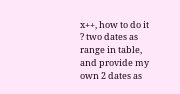x++, how to do it ? two dates as range in table, and provide my own 2 dates as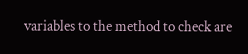variables to the method to check are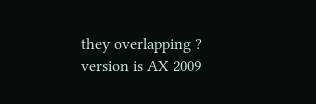they overlapping ? version is AX 2009